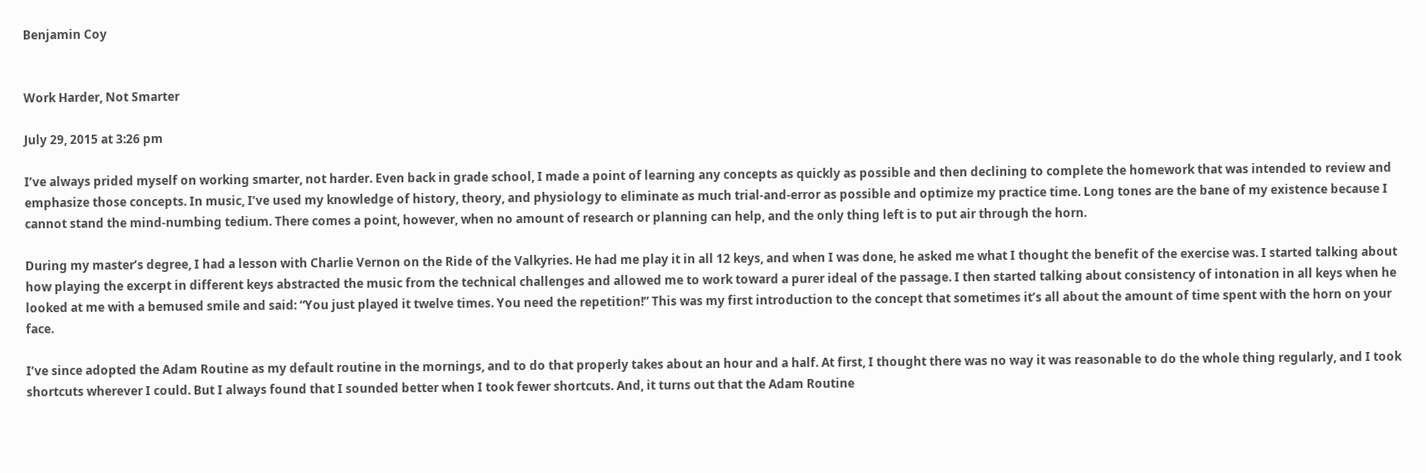Benjamin Coy


Work Harder, Not Smarter

July 29, 2015 at 3:26 pm

I’ve always prided myself on working smarter, not harder. Even back in grade school, I made a point of learning any concepts as quickly as possible and then declining to complete the homework that was intended to review and emphasize those concepts. In music, I’ve used my knowledge of history, theory, and physiology to eliminate as much trial-and-error as possible and optimize my practice time. Long tones are the bane of my existence because I cannot stand the mind-numbing tedium. There comes a point, however, when no amount of research or planning can help, and the only thing left is to put air through the horn.

During my master’s degree, I had a lesson with Charlie Vernon on the Ride of the Valkyries. He had me play it in all 12 keys, and when I was done, he asked me what I thought the benefit of the exercise was. I started talking about how playing the excerpt in different keys abstracted the music from the technical challenges and allowed me to work toward a purer ideal of the passage. I then started talking about consistency of intonation in all keys when he looked at me with a bemused smile and said: “You just played it twelve times. You need the repetition!” This was my first introduction to the concept that sometimes it’s all about the amount of time spent with the horn on your face.

I’ve since adopted the Adam Routine as my default routine in the mornings, and to do that properly takes about an hour and a half. At first, I thought there was no way it was reasonable to do the whole thing regularly, and I took shortcuts wherever I could. But I always found that I sounded better when I took fewer shortcuts. And, it turns out that the Adam Routine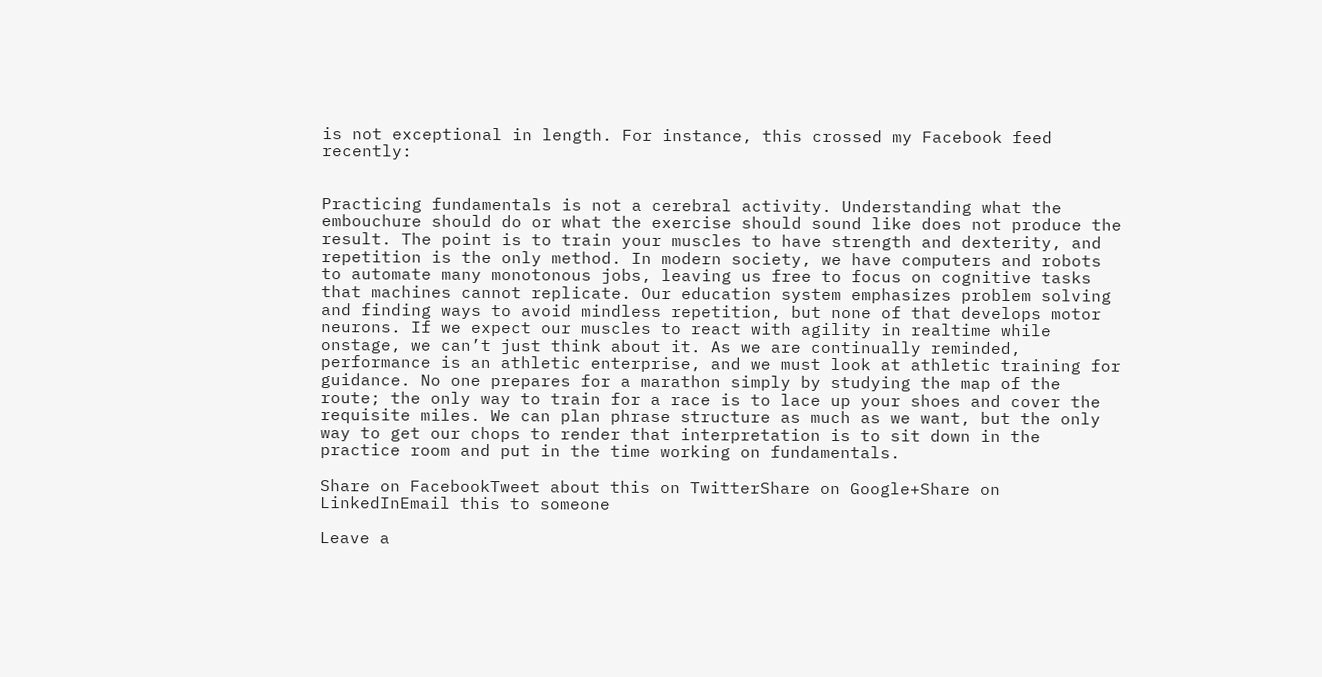is not exceptional in length. For instance, this crossed my Facebook feed recently:


Practicing fundamentals is not a cerebral activity. Understanding what the embouchure should do or what the exercise should sound like does not produce the result. The point is to train your muscles to have strength and dexterity, and repetition is the only method. In modern society, we have computers and robots to automate many monotonous jobs, leaving us free to focus on cognitive tasks that machines cannot replicate. Our education system emphasizes problem solving and finding ways to avoid mindless repetition, but none of that develops motor neurons. If we expect our muscles to react with agility in realtime while onstage, we can’t just think about it. As we are continually reminded, performance is an athletic enterprise, and we must look at athletic training for guidance. No one prepares for a marathon simply by studying the map of the route; the only way to train for a race is to lace up your shoes and cover the requisite miles. We can plan phrase structure as much as we want, but the only way to get our chops to render that interpretation is to sit down in the practice room and put in the time working on fundamentals.

Share on FacebookTweet about this on TwitterShare on Google+Share on LinkedInEmail this to someone

Leave a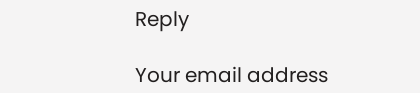Reply

Your email address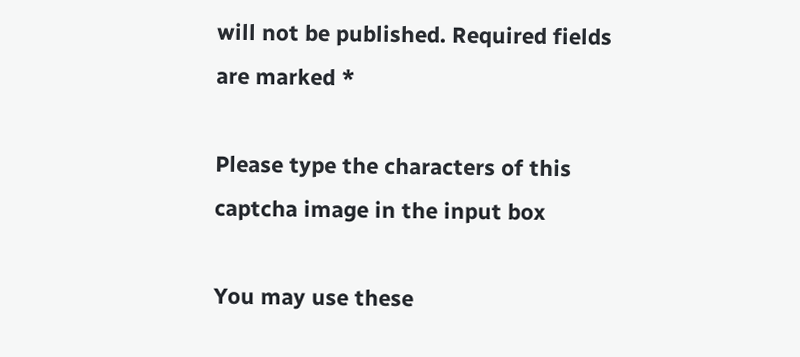will not be published. Required fields are marked *

Please type the characters of this captcha image in the input box

You may use these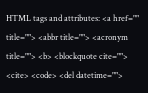HTML tags and attributes: <a href="" title=""> <abbr title=""> <acronym title=""> <b> <blockquote cite=""> <cite> <code> <del datetime="">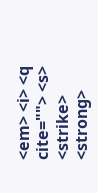<em> <i> <q cite=""> <s> <strike> <strong>